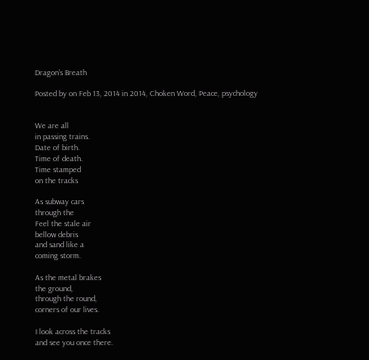Dragon’s Breath

Posted by on Feb 13, 2014 in 2014, Choken Word, Peace, psychology


We are all
in passing trains.
Date of birth.
Time of death.
Time stamped
on the tracks

As subway cars
through the
Feel the stale air
bellow debris
and sand like a
coming storm.

As the metal brakes
the ground,
through the round,
corners of our lives.

I look across the tracks
and see you once there.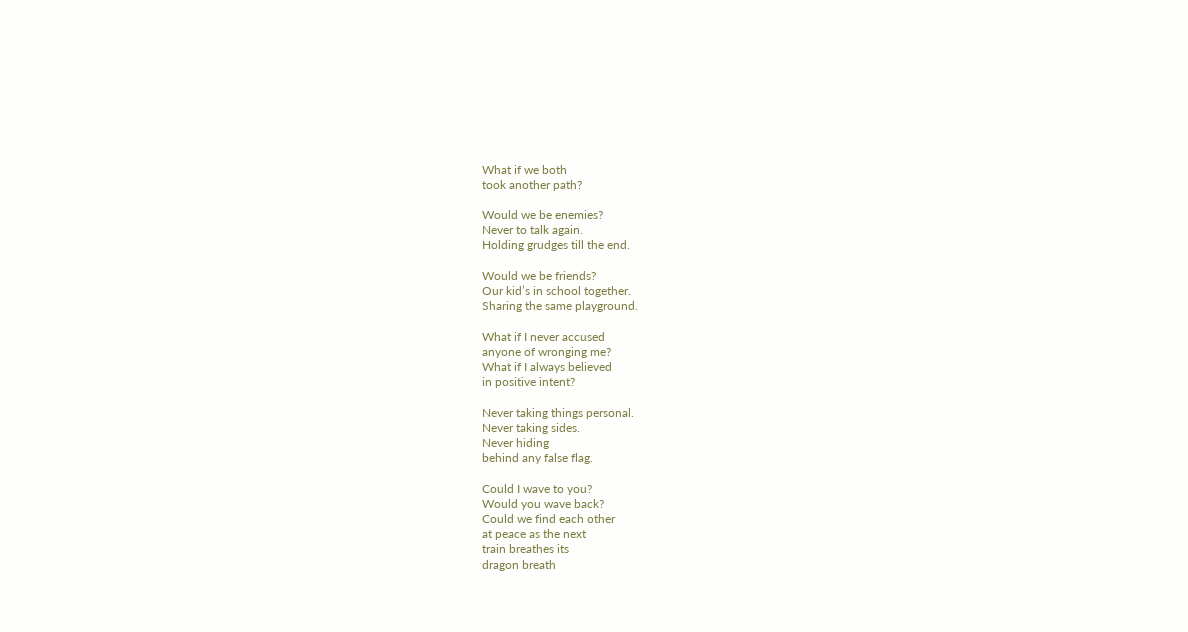What if we both
took another path?

Would we be enemies?
Never to talk again.
Holding grudges till the end.

Would we be friends?
Our kid’s in school together.
Sharing the same playground.

What if I never accused
anyone of wronging me?
What if I always believed
in positive intent?

Never taking things personal.
Never taking sides.
Never hiding
behind any false flag.

Could I wave to you?
Would you wave back?
Could we find each other
at peace as the next
train breathes its
dragon breath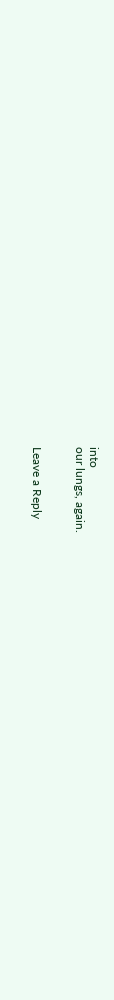into
our lungs, again.


Leave a Reply